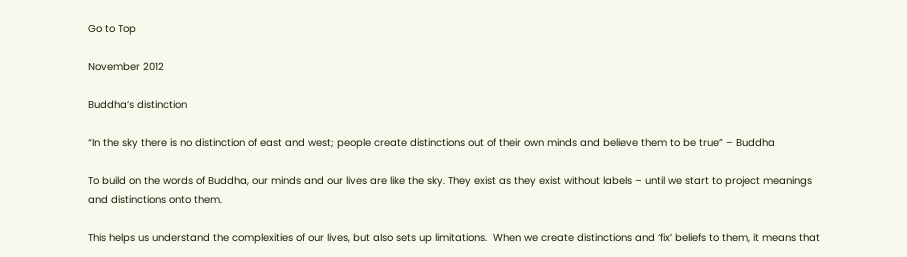Go to Top

November 2012

Buddha’s distinction

“In the sky there is no distinction of east and west; people create distinctions out of their own minds and believe them to be true” – Buddha

To build on the words of Buddha, our minds and our lives are like the sky. They exist as they exist without labels – until we start to project meanings and distinctions onto them.

This helps us understand the complexities of our lives, but also sets up limitations.  When we create distinctions and ‘fix’ beliefs to them, it means that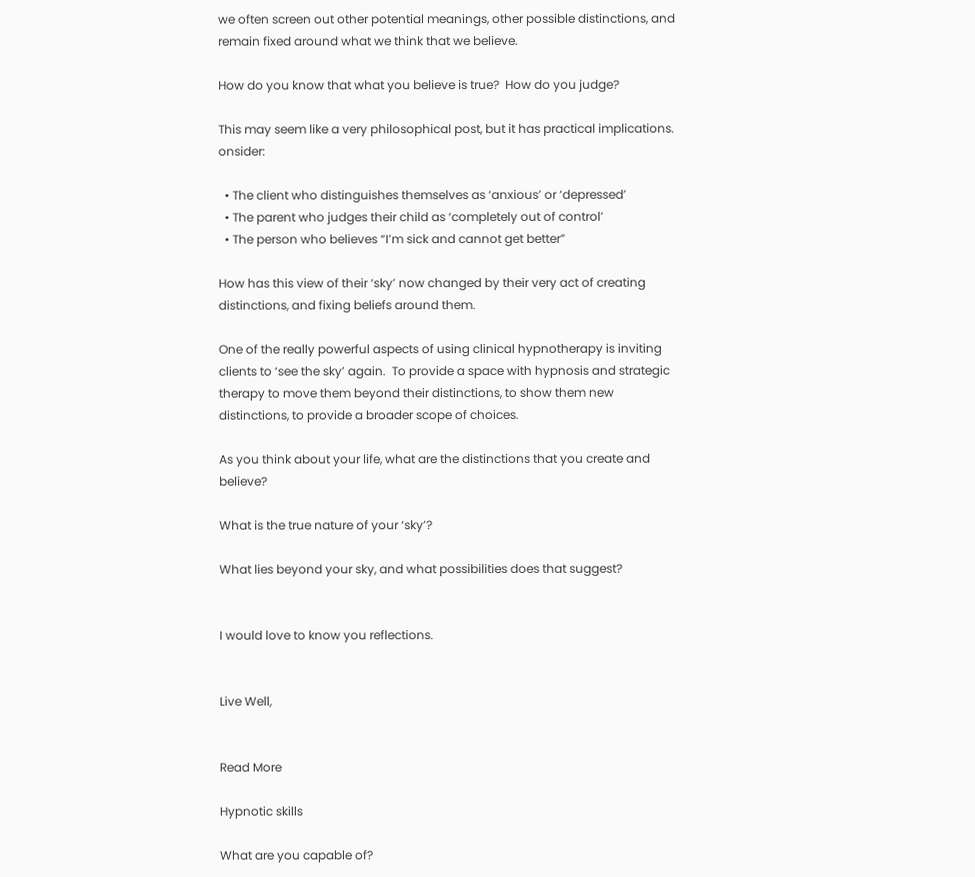we often screen out other potential meanings, other possible distinctions, and remain fixed around what we think that we believe.

How do you know that what you believe is true?  How do you judge?

This may seem like a very philosophical post, but it has practical implications.  onsider:

  • The client who distinguishes themselves as ‘anxious’ or ‘depressed’
  • The parent who judges their child as ‘completely out of control’
  • The person who believes “I’m sick and cannot get better”

How has this view of their ‘sky’ now changed by their very act of creating distinctions, and fixing beliefs around them.

One of the really powerful aspects of using clinical hypnotherapy is inviting clients to ‘see the sky’ again.  To provide a space with hypnosis and strategic therapy to move them beyond their distinctions, to show them new distinctions, to provide a broader scope of choices.

As you think about your life, what are the distinctions that you create and believe?

What is the true nature of your ‘sky’?

What lies beyond your sky, and what possibilities does that suggest?


I would love to know you reflections.


Live Well,


Read More

Hypnotic skills

What are you capable of?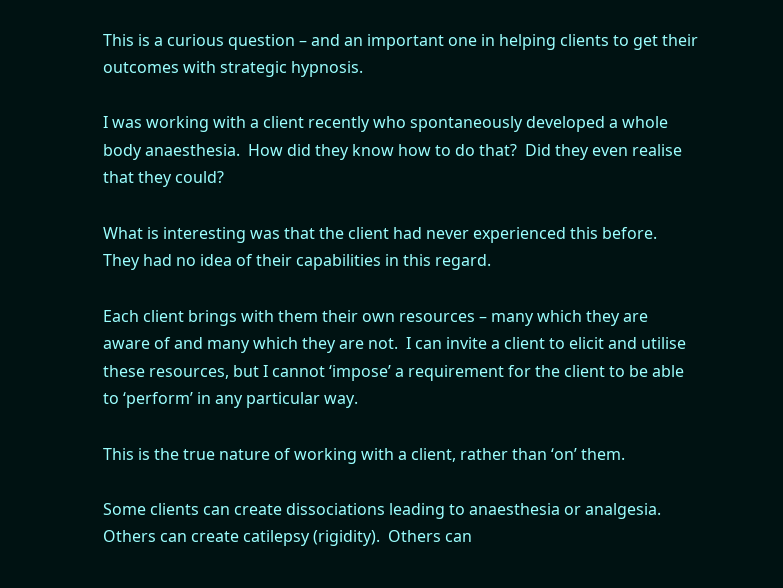This is a curious question – and an important one in helping clients to get their outcomes with strategic hypnosis.

I was working with a client recently who spontaneously developed a whole body anaesthesia.  How did they know how to do that?  Did they even realise that they could?

What is interesting was that the client had never experienced this before.  They had no idea of their capabilities in this regard.

Each client brings with them their own resources – many which they are aware of and many which they are not.  I can invite a client to elicit and utilise these resources, but I cannot ‘impose’ a requirement for the client to be able to ‘perform’ in any particular way.

This is the true nature of working with a client, rather than ‘on’ them.

Some clients can create dissociations leading to anaesthesia or analgesia.  Others can create catilepsy (rigidity).  Others can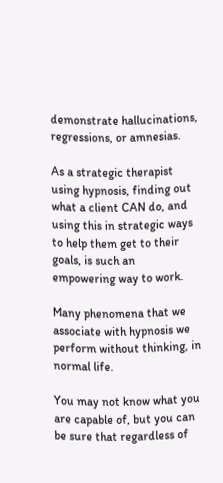demonstrate hallucinations, regressions, or amnesias.

As a strategic therapist using hypnosis, finding out what a client CAN do, and using this in strategic ways to help them get to their goals, is such an empowering way to work.

Many phenomena that we associate with hypnosis we perform without thinking, in normal life.

You may not know what you are capable of, but you can be sure that regardless of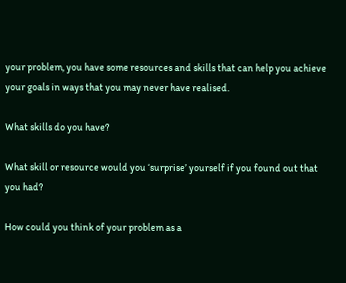your problem, you have some resources and skills that can help you achieve your goals in ways that you may never have realised.

What skills do you have?

What skill or resource would you ‘surprise’ yourself if you found out that you had?

How could you think of your problem as a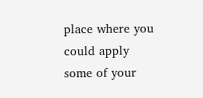place where you could apply some of your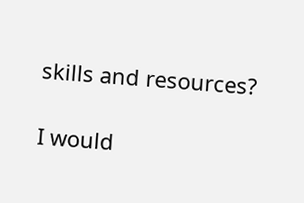skills and resources?

I would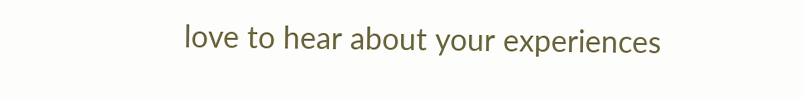love to hear about your experiences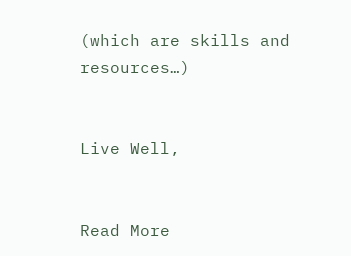(which are skills and resources…)


Live Well,


Read More